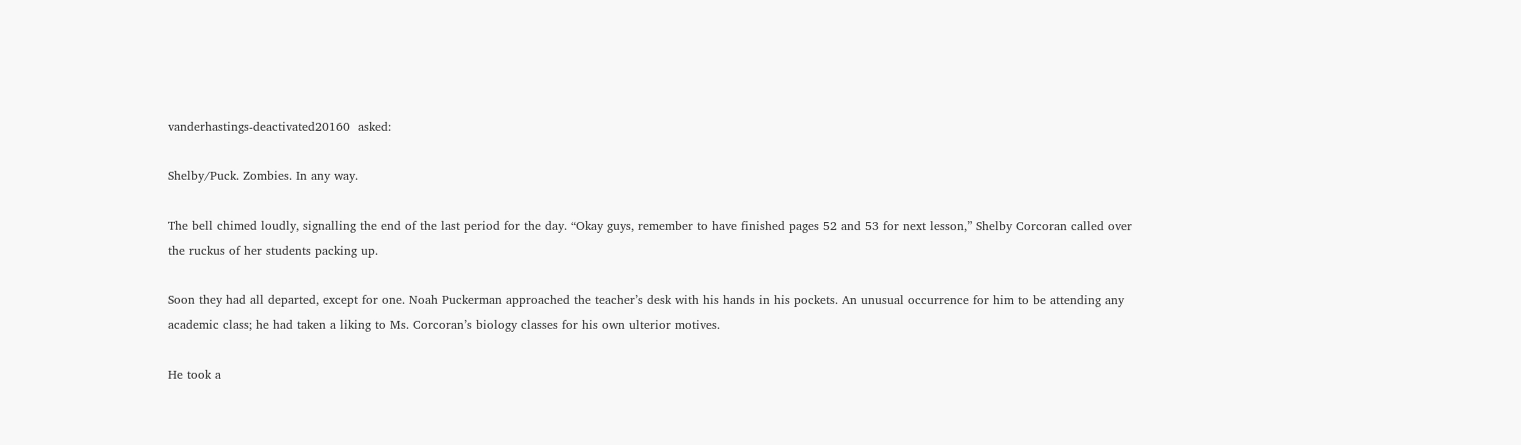vanderhastings-deactivated20160  asked:

Shelby/Puck. Zombies. In any way.

The bell chimed loudly, signalling the end of the last period for the day. “Okay guys, remember to have finished pages 52 and 53 for next lesson,” Shelby Corcoran called over the ruckus of her students packing up.

Soon they had all departed, except for one. Noah Puckerman approached the teacher’s desk with his hands in his pockets. An unusual occurrence for him to be attending any academic class; he had taken a liking to Ms. Corcoran’s biology classes for his own ulterior motives.

He took a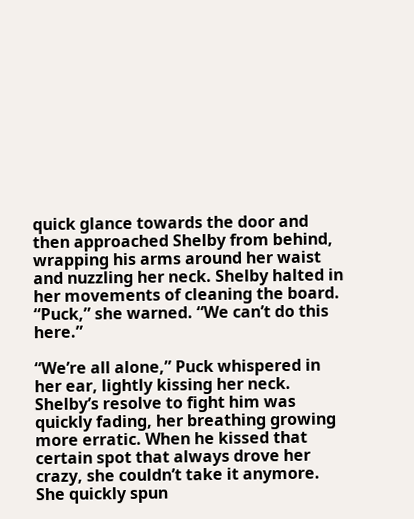quick glance towards the door and then approached Shelby from behind, wrapping his arms around her waist and nuzzling her neck. Shelby halted in her movements of cleaning the board. “Puck,” she warned. “We can’t do this here.”

“We’re all alone,” Puck whispered in her ear, lightly kissing her neck. Shelby’s resolve to fight him was quickly fading, her breathing growing more erratic. When he kissed that certain spot that always drove her crazy, she couldn’t take it anymore. She quickly spun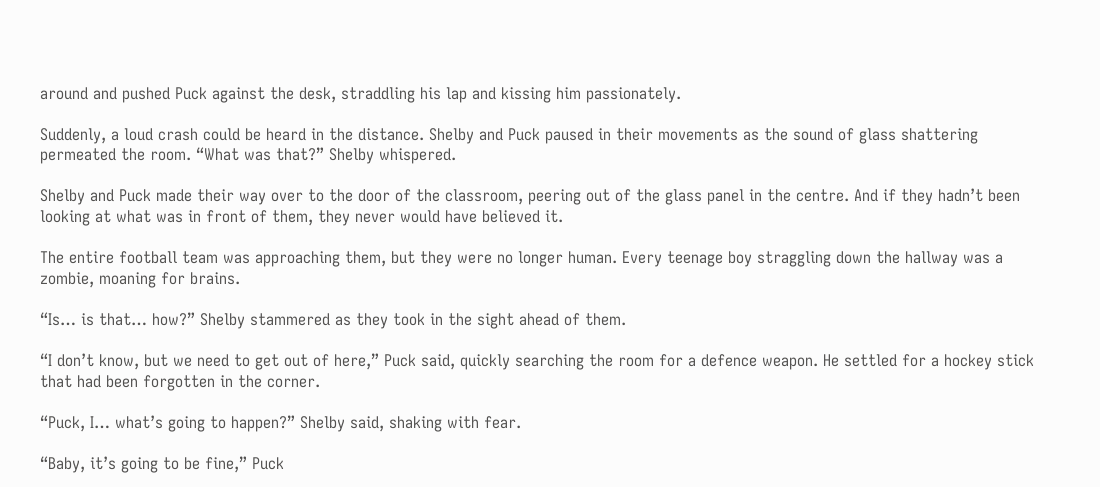around and pushed Puck against the desk, straddling his lap and kissing him passionately.

Suddenly, a loud crash could be heard in the distance. Shelby and Puck paused in their movements as the sound of glass shattering permeated the room. “What was that?” Shelby whispered.

Shelby and Puck made their way over to the door of the classroom, peering out of the glass panel in the centre. And if they hadn’t been looking at what was in front of them, they never would have believed it.

The entire football team was approaching them, but they were no longer human. Every teenage boy straggling down the hallway was a zombie, moaning for brains.

“Is… is that… how?” Shelby stammered as they took in the sight ahead of them.

“I don’t know, but we need to get out of here,” Puck said, quickly searching the room for a defence weapon. He settled for a hockey stick that had been forgotten in the corner.

“Puck, I… what’s going to happen?” Shelby said, shaking with fear.

“Baby, it’s going to be fine,” Puck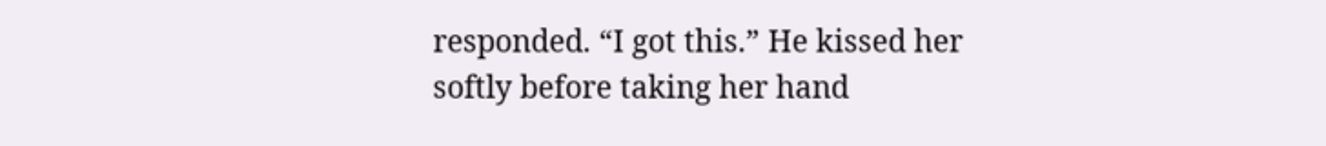responded. “I got this.” He kissed her softly before taking her hand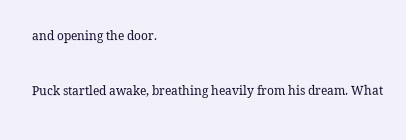and opening the door.


Puck startled awake, breathing heavily from his dream. What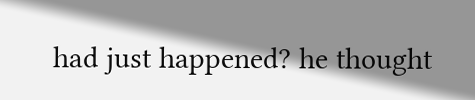had just happened? he thought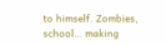to himself. Zombies, school… making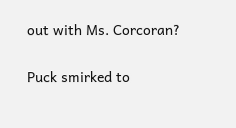out with Ms. Corcoran?

Puck smirked to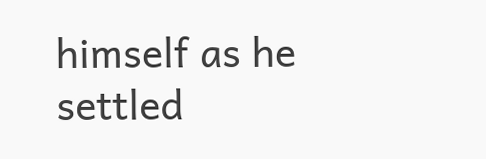himself as he settled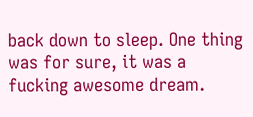back down to sleep. One thing was for sure, it was a fucking awesome dream.